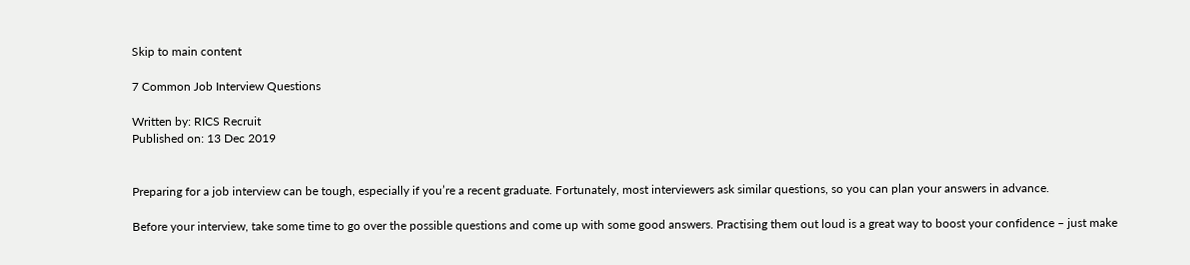Skip to main content

7 Common Job Interview Questions

Written by: RICS Recruit
Published on: 13 Dec 2019


Preparing for a job interview can be tough, especially if you’re a recent graduate. Fortunately, most interviewers ask similar questions, so you can plan your answers in advance.

Before your interview, take some time to go over the possible questions and come up with some good answers. Practising them out loud is a great way to boost your confidence – just make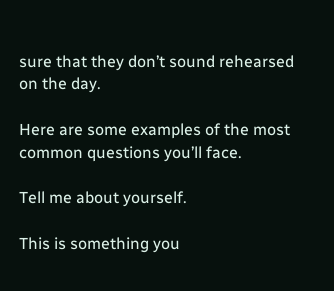sure that they don’t sound rehearsed on the day.

Here are some examples of the most common questions you’ll face.

Tell me about yourself.

This is something you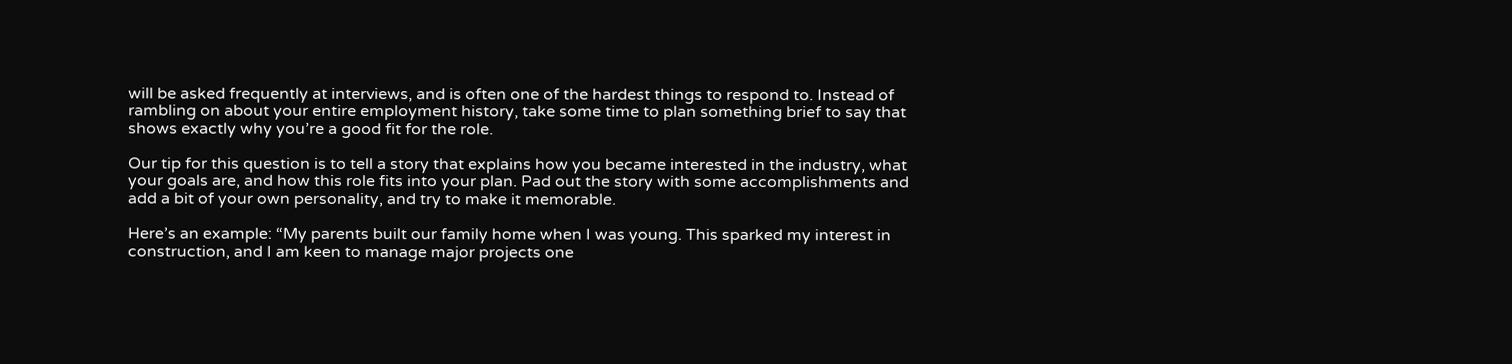will be asked frequently at interviews, and is often one of the hardest things to respond to. Instead of rambling on about your entire employment history, take some time to plan something brief to say that shows exactly why you’re a good fit for the role.

Our tip for this question is to tell a story that explains how you became interested in the industry, what your goals are, and how this role fits into your plan. Pad out the story with some accomplishments and add a bit of your own personality, and try to make it memorable.

Here’s an example: “My parents built our family home when I was young. This sparked my interest in construction, and I am keen to manage major projects one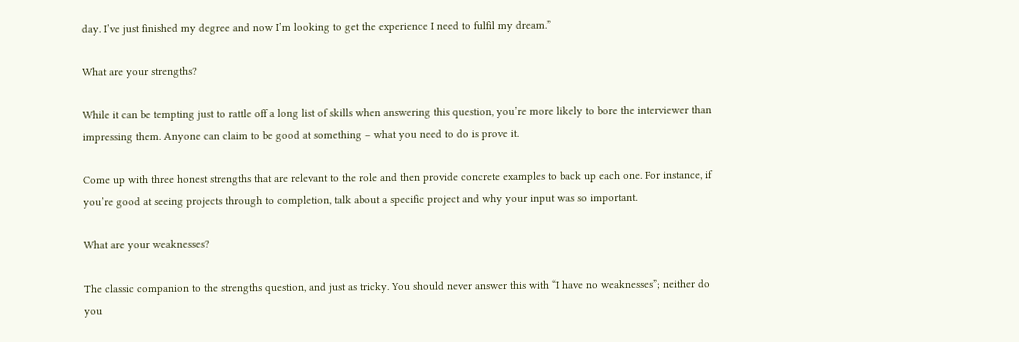day. I’ve just finished my degree and now I’m looking to get the experience I need to fulfil my dream.”

What are your strengths?

While it can be tempting just to rattle off a long list of skills when answering this question, you’re more likely to bore the interviewer than impressing them. Anyone can claim to be good at something – what you need to do is prove it.

Come up with three honest strengths that are relevant to the role and then provide concrete examples to back up each one. For instance, if you’re good at seeing projects through to completion, talk about a specific project and why your input was so important.

What are your weaknesses?

The classic companion to the strengths question, and just as tricky. You should never answer this with “I have no weaknesses”; neither do you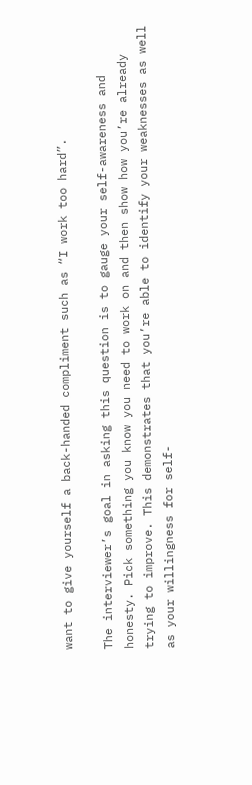want to give yourself a back-handed compliment such as “I work too hard”.

The interviewer’s goal in asking this question is to gauge your self-awareness and honesty. Pick something you know you need to work on and then show how you’re already trying to improve. This demonstrates that you’re able to identify your weaknesses as well as your willingness for self-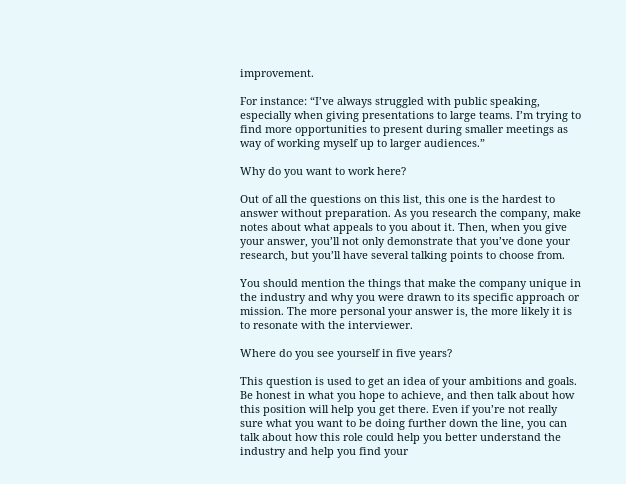improvement.

For instance: “I’ve always struggled with public speaking, especially when giving presentations to large teams. I’m trying to find more opportunities to present during smaller meetings as way of working myself up to larger audiences.”

Why do you want to work here?

Out of all the questions on this list, this one is the hardest to answer without preparation. As you research the company, make notes about what appeals to you about it. Then, when you give your answer, you’ll not only demonstrate that you’ve done your research, but you’ll have several talking points to choose from.

You should mention the things that make the company unique in the industry and why you were drawn to its specific approach or mission. The more personal your answer is, the more likely it is to resonate with the interviewer.

Where do you see yourself in five years?

This question is used to get an idea of your ambitions and goals. Be honest in what you hope to achieve, and then talk about how this position will help you get there. Even if you’re not really sure what you want to be doing further down the line, you can talk about how this role could help you better understand the industry and help you find your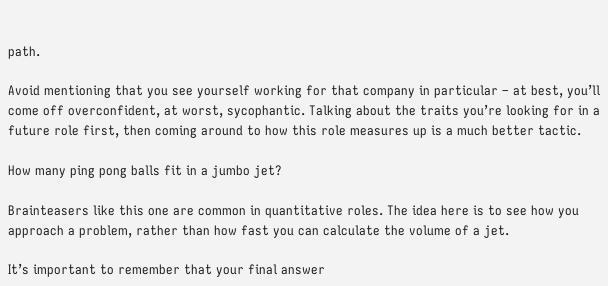path.

Avoid mentioning that you see yourself working for that company in particular – at best, you’ll come off overconfident, at worst, sycophantic. Talking about the traits you’re looking for in a future role first, then coming around to how this role measures up is a much better tactic.

How many ping pong balls fit in a jumbo jet?

Brainteasers like this one are common in quantitative roles. The idea here is to see how you approach a problem, rather than how fast you can calculate the volume of a jet.

It’s important to remember that your final answer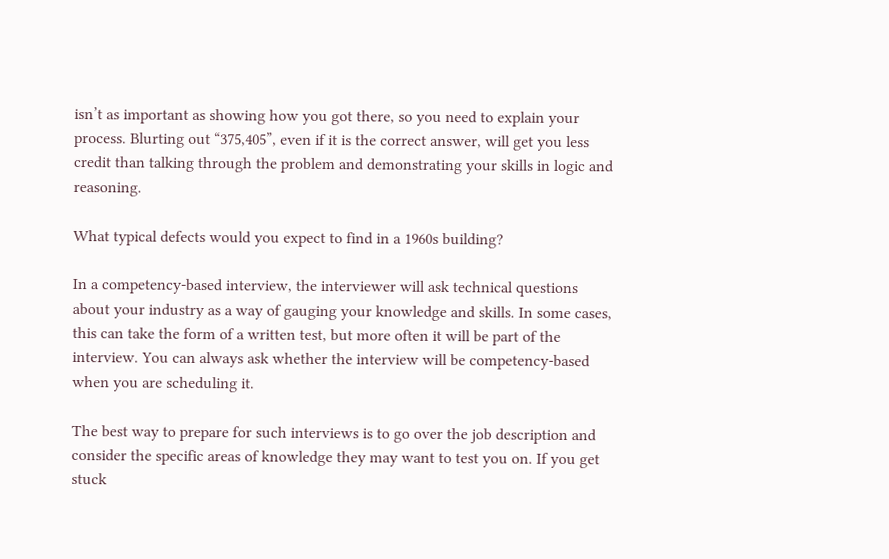isn’t as important as showing how you got there, so you need to explain your process. Blurting out “375,405”, even if it is the correct answer, will get you less credit than talking through the problem and demonstrating your skills in logic and reasoning.

What typical defects would you expect to find in a 1960s building?

In a competency-based interview, the interviewer will ask technical questions about your industry as a way of gauging your knowledge and skills. In some cases, this can take the form of a written test, but more often it will be part of the interview. You can always ask whether the interview will be competency-based when you are scheduling it.

The best way to prepare for such interviews is to go over the job description and consider the specific areas of knowledge they may want to test you on. If you get stuck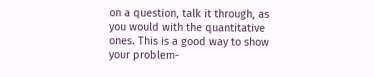on a question, talk it through, as you would with the quantitative ones. This is a good way to show your problem-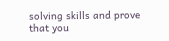solving skills and prove that you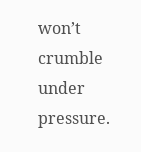won’t crumble under pressure.